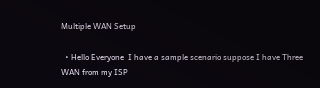Multiple WAN Setup

  • Hello Everyone  I have a sample scenario suppose I have Three WAN from my ISP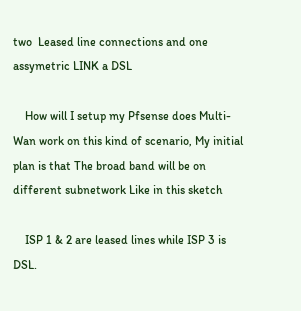two  Leased line connections and one assymetric LINK a DSL

    How will I setup my Pfsense does Multi-Wan work on this kind of scenario, My initial plan is that The broad band will be on different subnetwork Like in this sketch

    ISP 1 & 2 are leased lines while ISP 3 is DSL.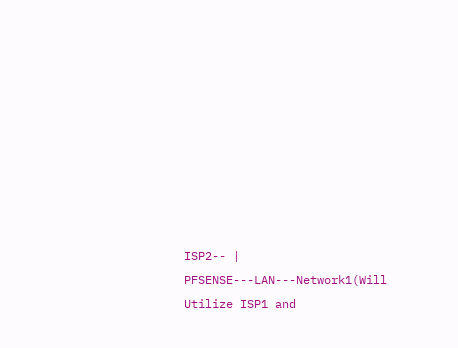ISP2-- | PFSENSE---LAN---Network1(Will Utilize ISP1 and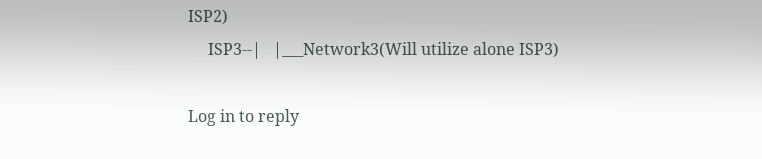ISP2)
     ISP3--|   |___Network3(Will utilize alone ISP3)

Log in to reply